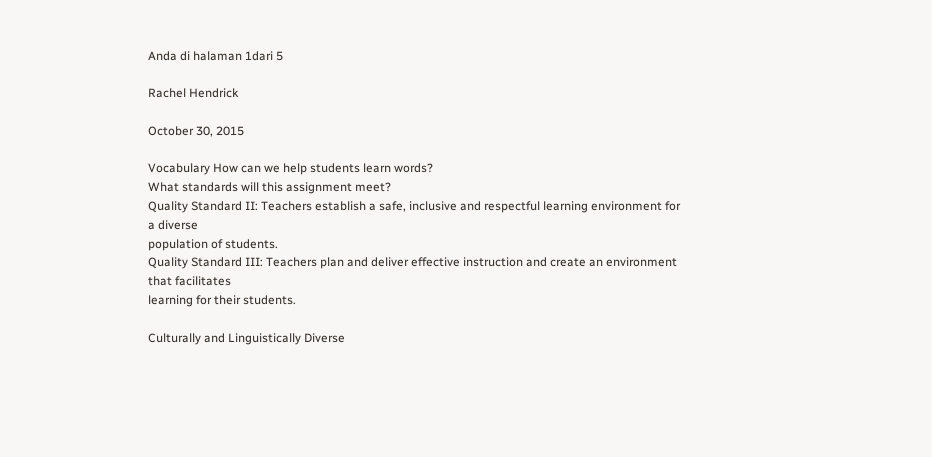Anda di halaman 1dari 5

Rachel Hendrick

October 30, 2015

Vocabulary How can we help students learn words?
What standards will this assignment meet?
Quality Standard II: Teachers establish a safe, inclusive and respectful learning environment for a diverse
population of students.
Quality Standard III: Teachers plan and deliver effective instruction and create an environment that facilitates
learning for their students.

Culturally and Linguistically Diverse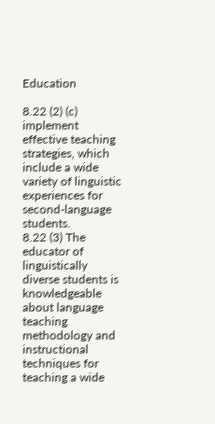Education

8.22 (2) (c) implement effective teaching strategies, which include a wide variety of linguistic experiences for
second-language students.
8.22 (3) The educator of linguistically diverse students is knowledgeable about language teaching methodology and
instructional techniques for teaching a wide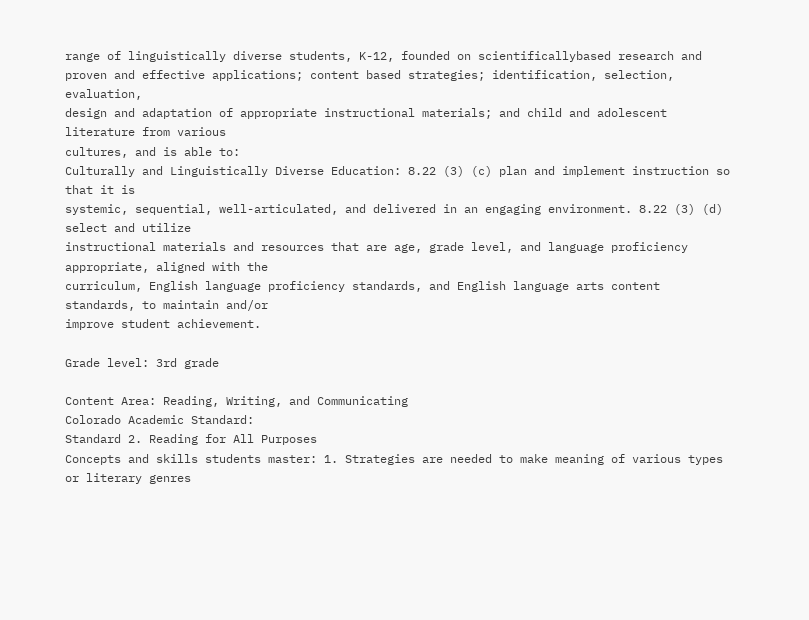range of linguistically diverse students, K-12, founded on scientificallybased research and proven and effective applications; content based strategies; identification, selection, evaluation,
design and adaptation of appropriate instructional materials; and child and adolescent literature from various
cultures, and is able to:
Culturally and Linguistically Diverse Education: 8.22 (3) (c) plan and implement instruction so that it is
systemic, sequential, well-articulated, and delivered in an engaging environment. 8.22 (3) (d) select and utilize
instructional materials and resources that are age, grade level, and language proficiency appropriate, aligned with the
curriculum, English language proficiency standards, and English language arts content standards, to maintain and/or
improve student achievement.

Grade level: 3rd grade

Content Area: Reading, Writing, and Communicating
Colorado Academic Standard:
Standard 2. Reading for All Purposes
Concepts and skills students master: 1. Strategies are needed to make meaning of various types
or literary genres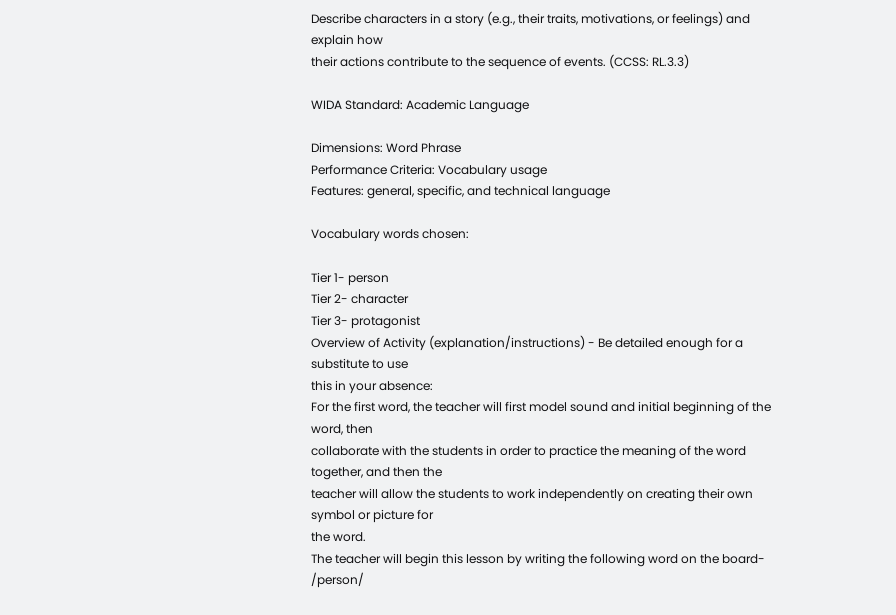Describe characters in a story (e.g., their traits, motivations, or feelings) and explain how
their actions contribute to the sequence of events. (CCSS: RL.3.3)

WIDA Standard: Academic Language

Dimensions: Word Phrase
Performance Criteria: Vocabulary usage
Features: general, specific, and technical language

Vocabulary words chosen:

Tier 1- person
Tier 2- character
Tier 3- protagonist
Overview of Activity (explanation/instructions) - Be detailed enough for a substitute to use
this in your absence:
For the first word, the teacher will first model sound and initial beginning of the word, then
collaborate with the students in order to practice the meaning of the word together, and then the
teacher will allow the students to work independently on creating their own symbol or picture for
the word.
The teacher will begin this lesson by writing the following word on the board- /person/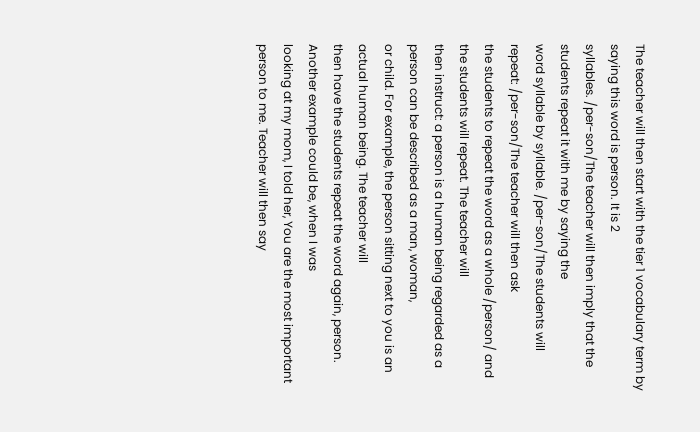The teacher will then start with the tier 1 vocabulary term by saying this word is person. It is 2
syllables. /per-son/The teacher will then imply that the students repeat it with me by saying the
word syllable by syllable. /per-son/The students will repeat: /per-son/The teacher will then ask
the students to repeat the word as a whole /person/ and the students will repeat. The teacher will
then instruct: a person is a human being regarded as a person can be described as a man, woman,
or child. For example, the person sitting next to you is an actual human being. The teacher will
then have the students repeat the word again, person. Another example could be, when I was
looking at my mom, I told her, You are the most important person to me. Teacher will then say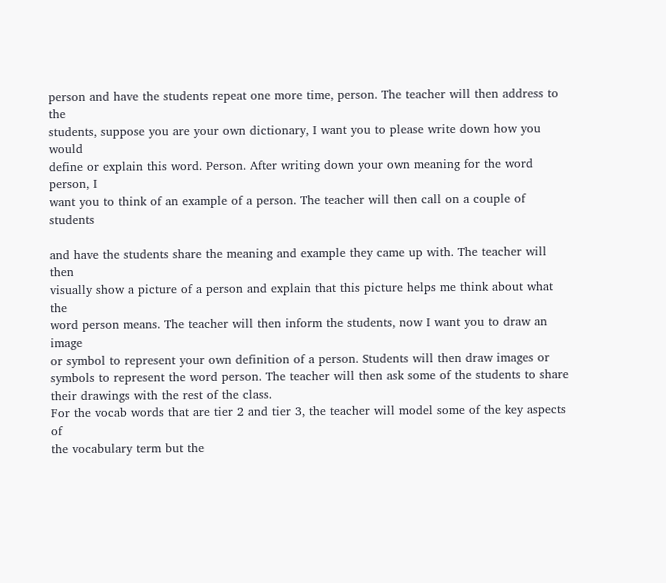person and have the students repeat one more time, person. The teacher will then address to the
students, suppose you are your own dictionary, I want you to please write down how you would
define or explain this word. Person. After writing down your own meaning for the word person, I
want you to think of an example of a person. The teacher will then call on a couple of students

and have the students share the meaning and example they came up with. The teacher will then
visually show a picture of a person and explain that this picture helps me think about what the
word person means. The teacher will then inform the students, now I want you to draw an image
or symbol to represent your own definition of a person. Students will then draw images or
symbols to represent the word person. The teacher will then ask some of the students to share
their drawings with the rest of the class.
For the vocab words that are tier 2 and tier 3, the teacher will model some of the key aspects of
the vocabulary term but the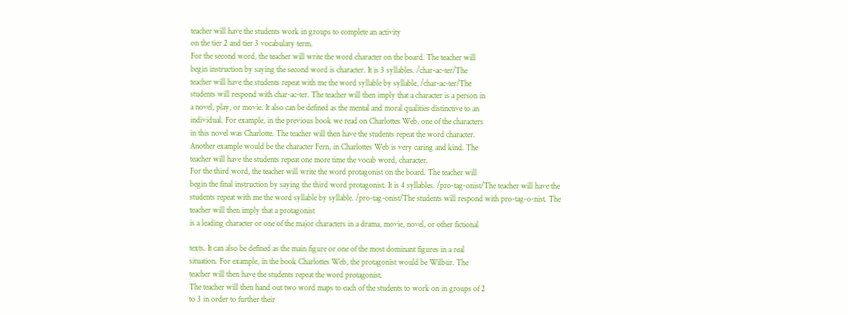teacher will have the students work in groups to complete an activity
on the tier 2 and tier 3 vocabulary term.
For the second word, the teacher will write the word character on the board. The teacher will
begin instruction by saying the second word is character. It is 3 syllables. /char-ac-ter/The
teacher will have the students repeat with me the word syllable by syllable, /char-ac-ter/The
students will respond with char-ac-ter. The teacher will then imply that a character is a person in
a novel, play, or movie. It also can be defined as the mental and moral qualities distinctive to an
individual. For example, in the previous book we read on Charlottes Web, one of the characters
in this novel was Charlotte. The teacher will then have the students repeat the word character.
Another example would be the character Fern, in Charlottes Web is very caring and kind. The
teacher will have the students repeat one more time the vocab word, character.
For the third word, the teacher will write the word protagonist on the board. The teacher will
begin the final instruction by saying the third word protagonist. It is 4 syllables. /pro-tag-onist/The teacher will have the students repeat with me the word syllable by syllable. /pro-tag-onist/The students will respond with pro-tag-o-nist. The teacher will then imply that a protagonist
is a leading character or one of the major characters in a drama, movie, novel, or other fictional

texts. It can also be defined as the main figure or one of the most dominant figures in a real
situation. For example, in the book Charlottes Web, the protagonist would be Wilbur. The
teacher will then have the students repeat the word protagonist.
The teacher will then hand out two word maps to each of the students to work on in groups of 2
to 3 in order to further their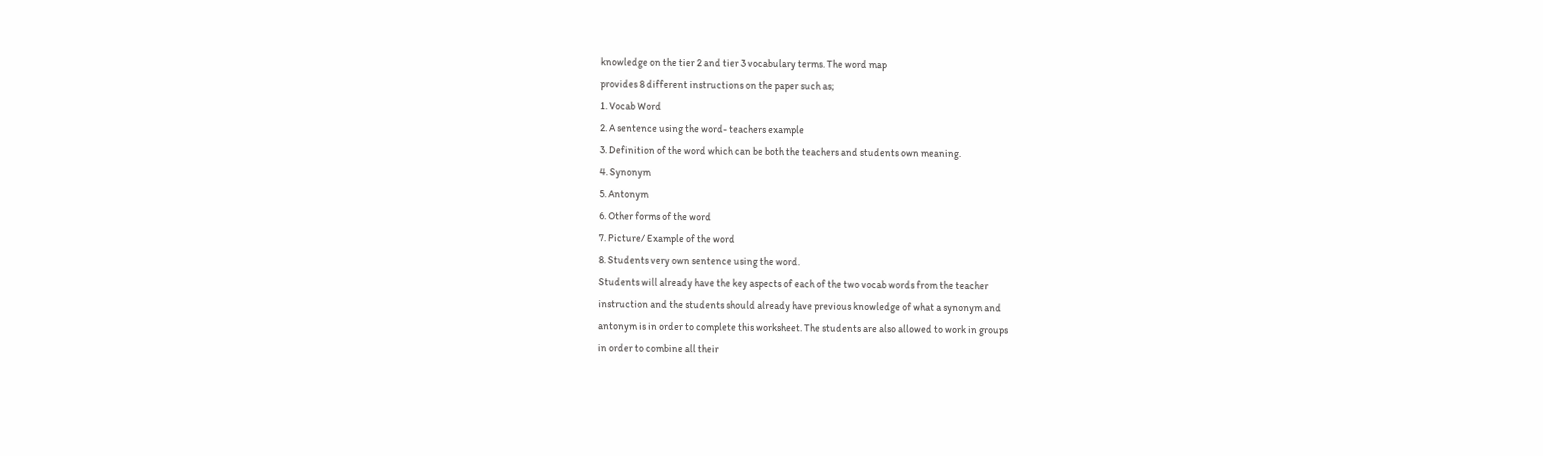knowledge on the tier 2 and tier 3 vocabulary terms. The word map
provides 8 different instructions on the paper such as;
1. Vocab Word
2. A sentence using the word- teachers example
3. Definition of the word which can be both the teachers and students own meaning.
4. Synonym
5. Antonym
6. Other forms of the word
7. Picture/ Example of the word
8. Students very own sentence using the word.
Students will already have the key aspects of each of the two vocab words from the teacher
instruction and the students should already have previous knowledge of what a synonym and
antonym is in order to complete this worksheet. The students are also allowed to work in groups
in order to combine all their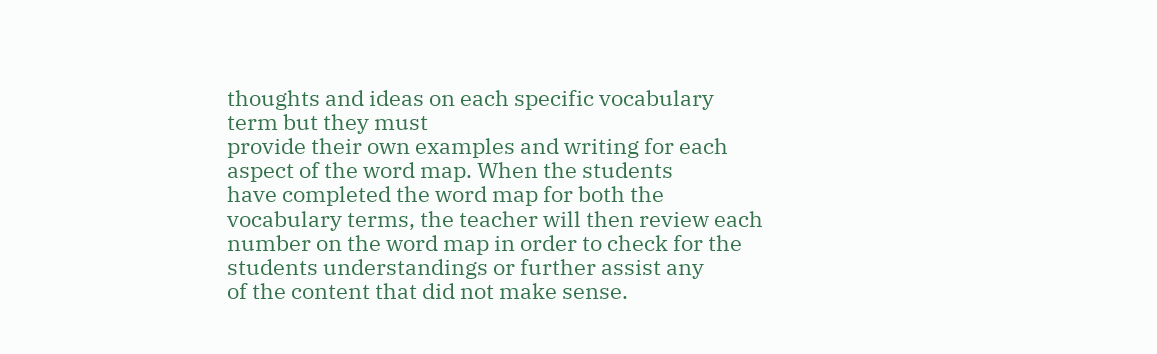thoughts and ideas on each specific vocabulary term but they must
provide their own examples and writing for each aspect of the word map. When the students
have completed the word map for both the vocabulary terms, the teacher will then review each
number on the word map in order to check for the students understandings or further assist any
of the content that did not make sense.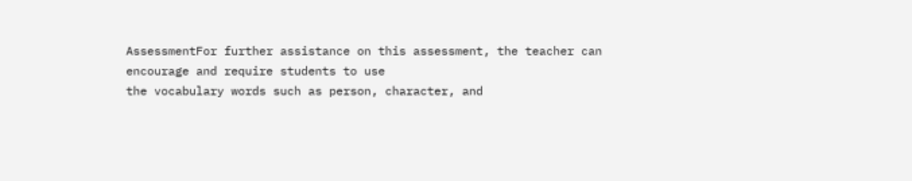AssessmentFor further assistance on this assessment, the teacher can encourage and require students to use
the vocabulary words such as person, character, and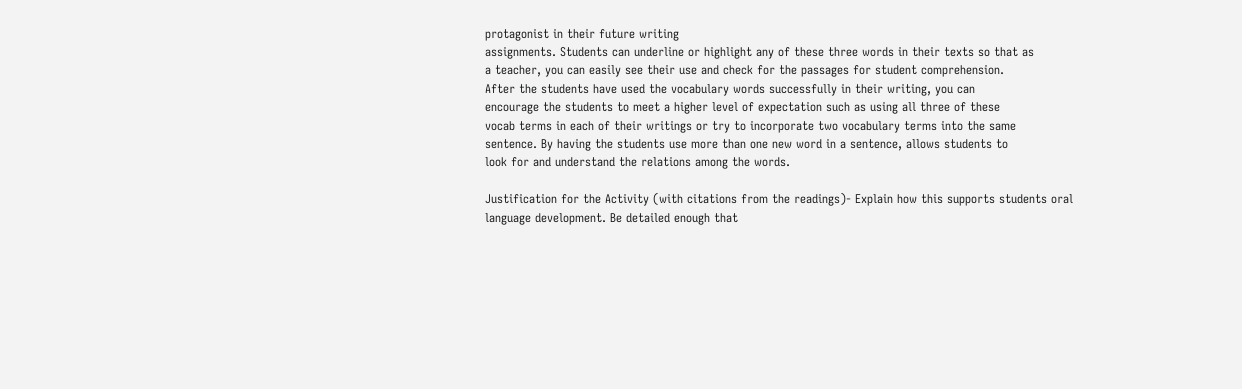protagonist in their future writing
assignments. Students can underline or highlight any of these three words in their texts so that as
a teacher, you can easily see their use and check for the passages for student comprehension.
After the students have used the vocabulary words successfully in their writing, you can
encourage the students to meet a higher level of expectation such as using all three of these
vocab terms in each of their writings or try to incorporate two vocabulary terms into the same
sentence. By having the students use more than one new word in a sentence, allows students to
look for and understand the relations among the words.

Justification for the Activity (with citations from the readings)- Explain how this supports students oral
language development. Be detailed enough that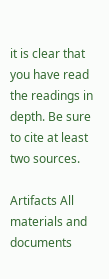it is clear that you have read the readings in depth. Be sure
to cite at least two sources.

Artifacts All materials and documents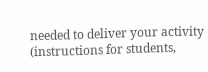needed to deliver your activity (instructions for students,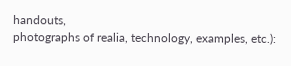handouts,
photographs of realia, technology, examples, etc.):